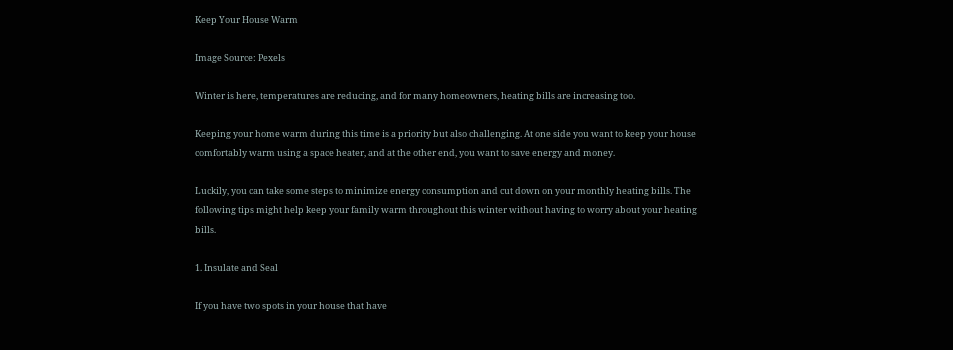Keep Your House Warm

Image Source: Pexels

Winter is here, temperatures are reducing, and for many homeowners, heating bills are increasing too.

Keeping your home warm during this time is a priority but also challenging. At one side you want to keep your house comfortably warm using a space heater, and at the other end, you want to save energy and money.

Luckily, you can take some steps to minimize energy consumption and cut down on your monthly heating bills. The following tips might help keep your family warm throughout this winter without having to worry about your heating bills.

1. Insulate and Seal

If you have two spots in your house that have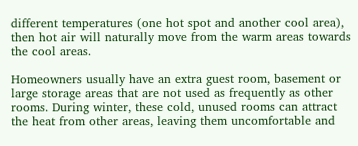different temperatures (one hot spot and another cool area), then hot air will naturally move from the warm areas towards the cool areas.

Homeowners usually have an extra guest room, basement or large storage areas that are not used as frequently as other rooms. During winter, these cold, unused rooms can attract the heat from other areas, leaving them uncomfortable and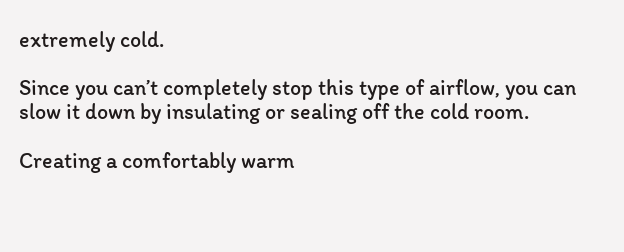extremely cold.

Since you can’t completely stop this type of airflow, you can slow it down by insulating or sealing off the cold room.

Creating a comfortably warm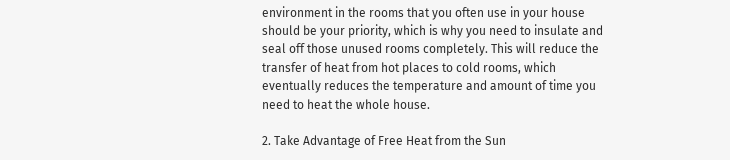environment in the rooms that you often use in your house should be your priority, which is why you need to insulate and seal off those unused rooms completely. This will reduce the transfer of heat from hot places to cold rooms, which eventually reduces the temperature and amount of time you need to heat the whole house.

2. Take Advantage of Free Heat from the Sun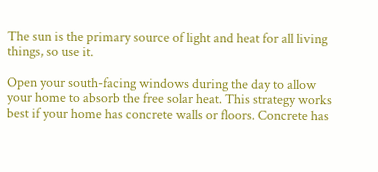The sun is the primary source of light and heat for all living things, so use it.

Open your south-facing windows during the day to allow your home to absorb the free solar heat. This strategy works best if your home has concrete walls or floors. Concrete has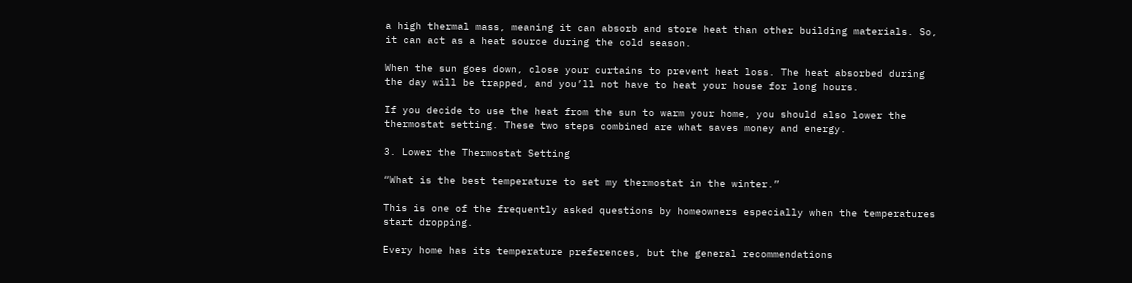a high thermal mass, meaning it can absorb and store heat than other building materials. So, it can act as a heat source during the cold season.

When the sun goes down, close your curtains to prevent heat loss. The heat absorbed during the day will be trapped, and you’ll not have to heat your house for long hours.

If you decide to use the heat from the sun to warm your home, you should also lower the thermostat setting. These two steps combined are what saves money and energy.

3. Lower the Thermostat Setting

“What is the best temperature to set my thermostat in the winter.”

This is one of the frequently asked questions by homeowners especially when the temperatures start dropping.

Every home has its temperature preferences, but the general recommendations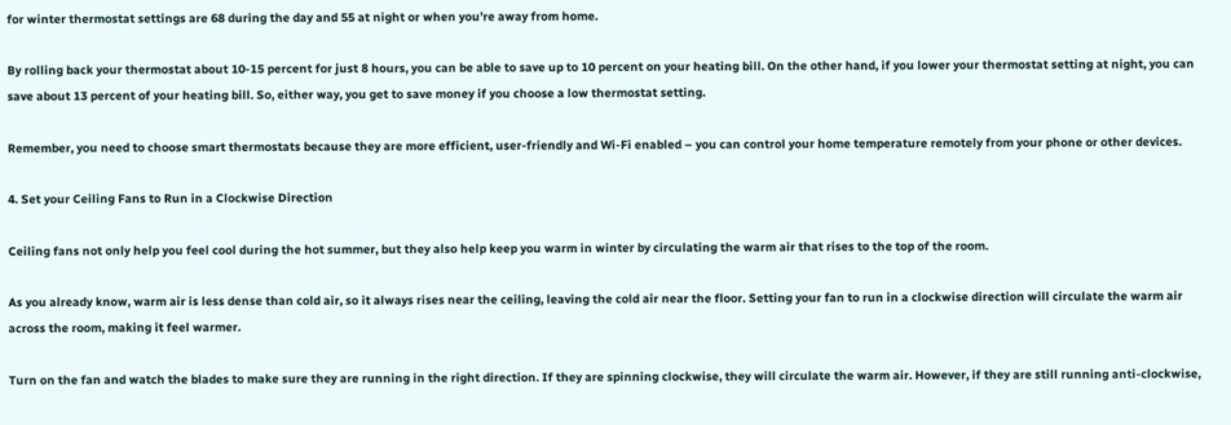for winter thermostat settings are 68 during the day and 55 at night or when you’re away from home.

By rolling back your thermostat about 10-15 percent for just 8 hours, you can be able to save up to 10 percent on your heating bill. On the other hand, if you lower your thermostat setting at night, you can save about 13 percent of your heating bill. So, either way, you get to save money if you choose a low thermostat setting.

Remember, you need to choose smart thermostats because they are more efficient, user-friendly and Wi-Fi enabled – you can control your home temperature remotely from your phone or other devices.

4. Set your Ceiling Fans to Run in a Clockwise Direction

Ceiling fans not only help you feel cool during the hot summer, but they also help keep you warm in winter by circulating the warm air that rises to the top of the room.

As you already know, warm air is less dense than cold air, so it always rises near the ceiling, leaving the cold air near the floor. Setting your fan to run in a clockwise direction will circulate the warm air across the room, making it feel warmer.

Turn on the fan and watch the blades to make sure they are running in the right direction. If they are spinning clockwise, they will circulate the warm air. However, if they are still running anti-clockwise,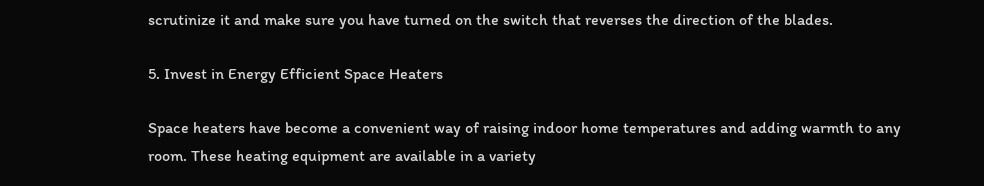scrutinize it and make sure you have turned on the switch that reverses the direction of the blades.

5. Invest in Energy Efficient Space Heaters

Space heaters have become a convenient way of raising indoor home temperatures and adding warmth to any room. These heating equipment are available in a variety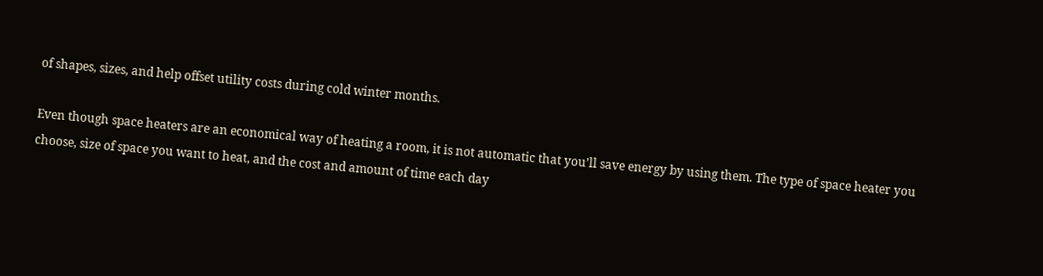of shapes, sizes, and help offset utility costs during cold winter months.

Even though space heaters are an economical way of heating a room, it is not automatic that you’ll save energy by using them. The type of space heater you choose, size of space you want to heat, and the cost and amount of time each day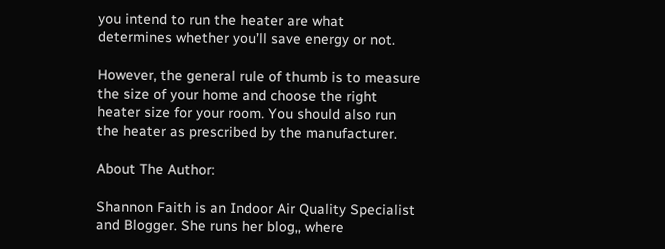you intend to run the heater are what determines whether you’ll save energy or not.

However, the general rule of thumb is to measure the size of your home and choose the right heater size for your room. You should also run the heater as prescribed by the manufacturer.

About The Author:

Shannon Faith is an Indoor Air Quality Specialist and Blogger. She runs her blog,, where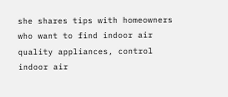she shares tips with homeowners who want to find indoor air quality appliances, control indoor air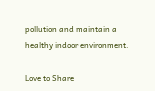pollution and maintain a healthy indoor environment.

Love to Share